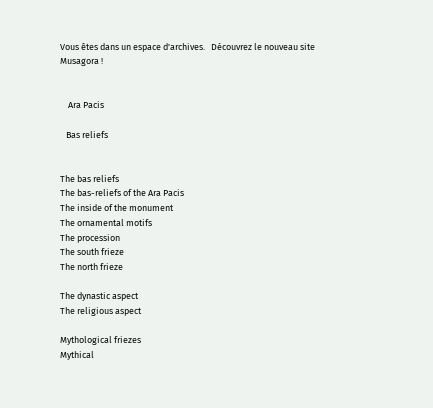Vous êtes dans un espace d'archives.   Découvrez le nouveau site Musagora !


    Ara Pacis

   Bas reliefs


The bas reliefs
The bas-reliefs of the Ara Pacis
The inside of the monument
The ornamental motifs
The procession
The south frieze
The north frieze

The dynastic aspect
The religious aspect

Mythological friezes
Mythical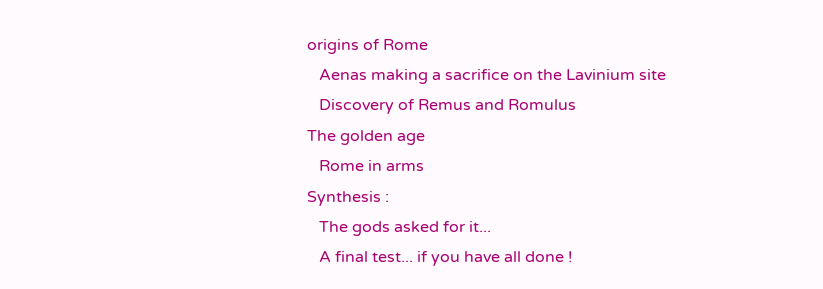origins of Rome
   Aenas making a sacrifice on the Lavinium site
   Discovery of Remus and Romulus
The golden age
   Rome in arms
Synthesis :
   The gods asked for it...
   A final test... if you have all done !